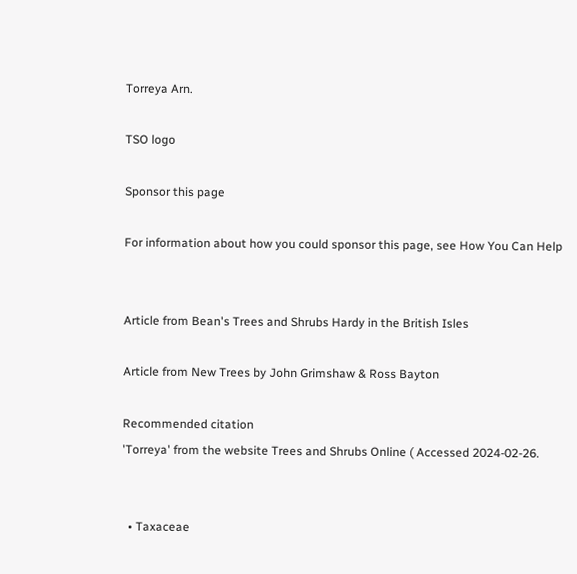Torreya Arn.

TSO logo

Sponsor this page

For information about how you could sponsor this page, see How You Can Help


Article from Bean's Trees and Shrubs Hardy in the British Isles

Article from New Trees by John Grimshaw & Ross Bayton

Recommended citation
'Torreya' from the website Trees and Shrubs Online ( Accessed 2024-02-26.


  • Taxaceae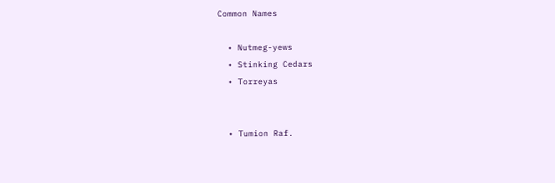Common Names

  • Nutmeg-yews
  • Stinking Cedars
  • Torreyas


  • Tumion Raf.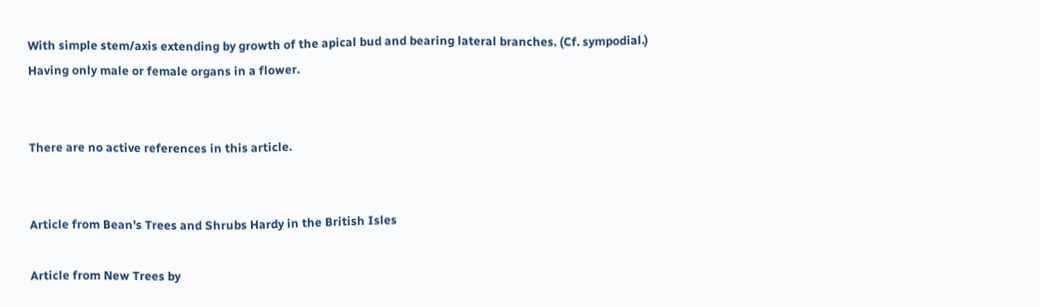With simple stem/axis extending by growth of the apical bud and bearing lateral branches. (Cf. sympodial.)
Having only male or female organs in a flower.


There are no active references in this article.


Article from Bean's Trees and Shrubs Hardy in the British Isles

Article from New Trees by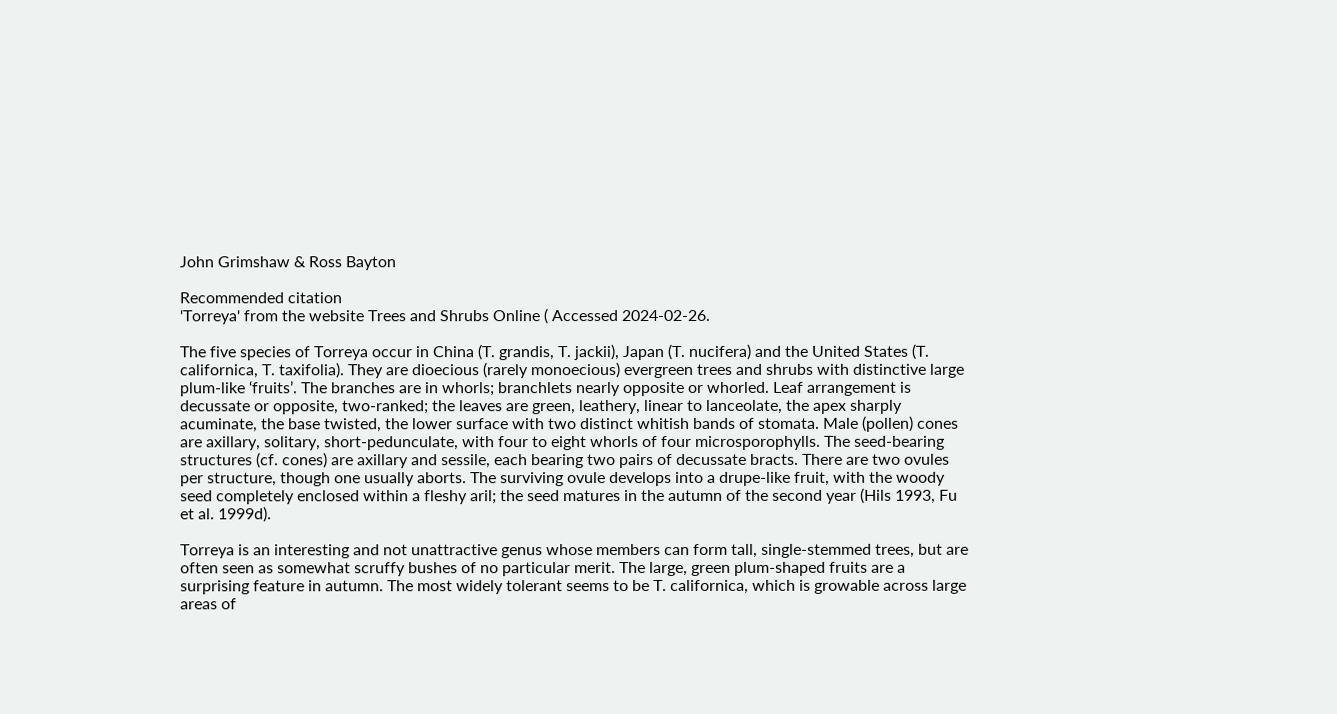John Grimshaw & Ross Bayton

Recommended citation
'Torreya' from the website Trees and Shrubs Online ( Accessed 2024-02-26.

The five species of Torreya occur in China (T. grandis, T. jackii), Japan (T. nucifera) and the United States (T. californica, T. taxifolia). They are dioecious (rarely monoecious) evergreen trees and shrubs with distinctive large plum-like ‘fruits’. The branches are in whorls; branchlets nearly opposite or whorled. Leaf arrangement is decussate or opposite, two-ranked; the leaves are green, leathery, linear to lanceolate, the apex sharply acuminate, the base twisted, the lower surface with two distinct whitish bands of stomata. Male (pollen) cones are axillary, solitary, short-pedunculate, with four to eight whorls of four microsporophylls. The seed-bearing structures (cf. cones) are axillary and sessile, each bearing two pairs of decussate bracts. There are two ovules per structure, though one usually aborts. The surviving ovule develops into a drupe-like fruit, with the woody seed completely enclosed within a fleshy aril; the seed matures in the autumn of the second year (Hils 1993, Fu et al. 1999d).

Torreya is an interesting and not unattractive genus whose members can form tall, single-stemmed trees, but are often seen as somewhat scruffy bushes of no particular merit. The large, green plum-shaped fruits are a surprising feature in autumn. The most widely tolerant seems to be T. californica, which is growable across large areas of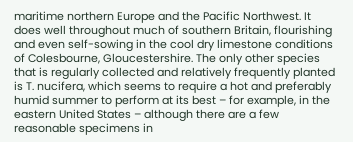maritime northern Europe and the Pacific Northwest. It does well throughout much of southern Britain, flourishing and even self-sowing in the cool dry limestone conditions of Colesbourne, Gloucestershire. The only other species that is regularly collected and relatively frequently planted is T. nucifera, which seems to require a hot and preferably humid summer to perform at its best – for example, in the eastern United States – although there are a few reasonable specimens in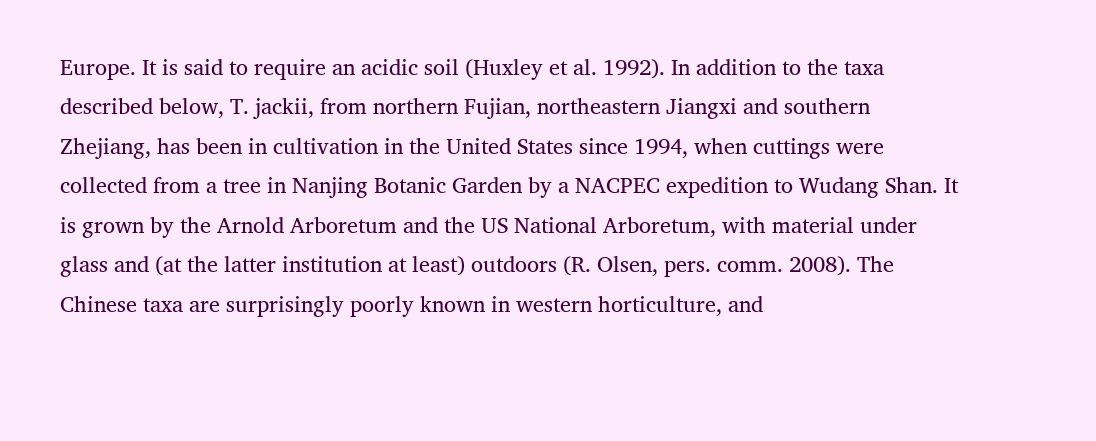Europe. It is said to require an acidic soil (Huxley et al. 1992). In addition to the taxa described below, T. jackii, from northern Fujian, northeastern Jiangxi and southern Zhejiang, has been in cultivation in the United States since 1994, when cuttings were collected from a tree in Nanjing Botanic Garden by a NACPEC expedition to Wudang Shan. It is grown by the Arnold Arboretum and the US National Arboretum, with material under glass and (at the latter institution at least) outdoors (R. Olsen, pers. comm. 2008). The Chinese taxa are surprisingly poorly known in western horticulture, and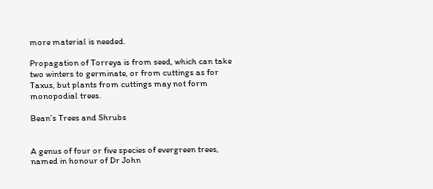more material is needed.

Propagation of Torreya is from seed, which can take two winters to germinate, or from cuttings as for Taxus, but plants from cuttings may not form monopodial trees.

Bean’s Trees and Shrubs


A genus of four or five species of evergreen trees, named in honour of Dr John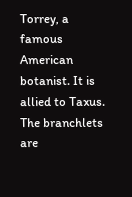Torrey, a famous American botanist. It is allied to Taxus. The branchlets are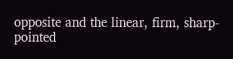opposite and the linear, firm, sharp-pointed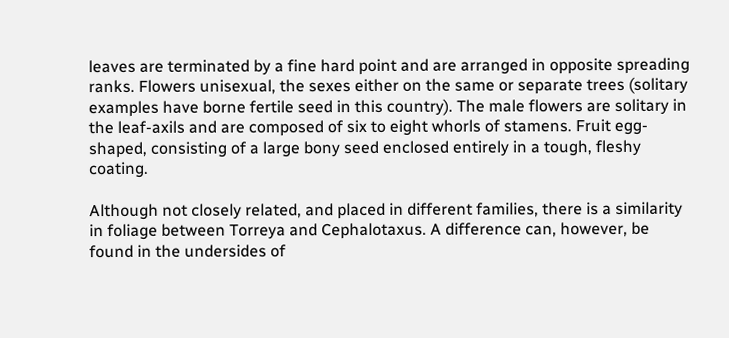leaves are terminated by a fine hard point and are arranged in opposite spreading ranks. Flowers unisexual, the sexes either on the same or separate trees (solitary examples have borne fertile seed in this country). The male flowers are solitary in the leaf-axils and are composed of six to eight whorls of stamens. Fruit egg-shaped, consisting of a large bony seed enclosed entirely in a tough, fleshy coating.

Although not closely related, and placed in different families, there is a similarity in foliage between Torreya and Cephalotaxus. A difference can, however, be found in the undersides of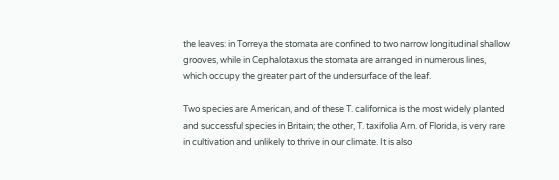the leaves: in Torreya the stomata are confined to two narrow longitudinal shallow grooves, while in Cephalotaxus the stomata are arranged in numerous lines, which occupy the greater part of the undersurface of the leaf.

Two species are American, and of these T. californica is the most widely planted and successful species in Britain; the other, T. taxifolia Arn. of Florida, is very rare in cultivation and unlikely to thrive in our climate. It is also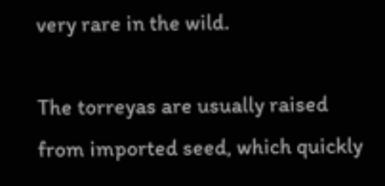very rare in the wild.

The torreyas are usually raised from imported seed, which quickly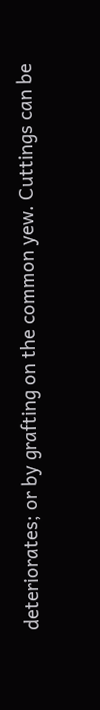deteriorates; or by grafting on the common yew. Cuttings can be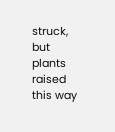struck, but plants raised this way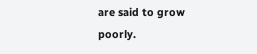are said to grow poorly.